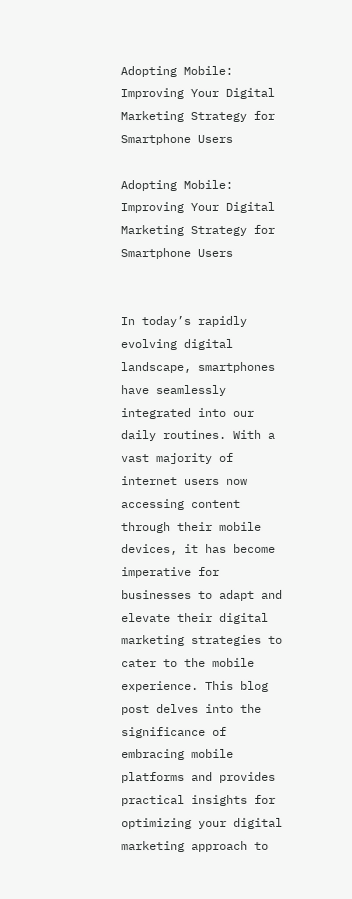Adopting Mobile: Improving Your Digital Marketing Strategy for Smartphone Users

Adopting Mobile: Improving Your Digital Marketing Strategy for Smartphone Users


In today’s rapidly evolving digital landscape, smartphones have seamlessly integrated into our daily routines. With a vast majority of internet users now accessing content through their mobile devices, it has become imperative for businesses to adapt and elevate their digital marketing strategies to cater to the mobile experience. This blog post delves into the significance of embracing mobile platforms and provides practical insights for optimizing your digital marketing approach to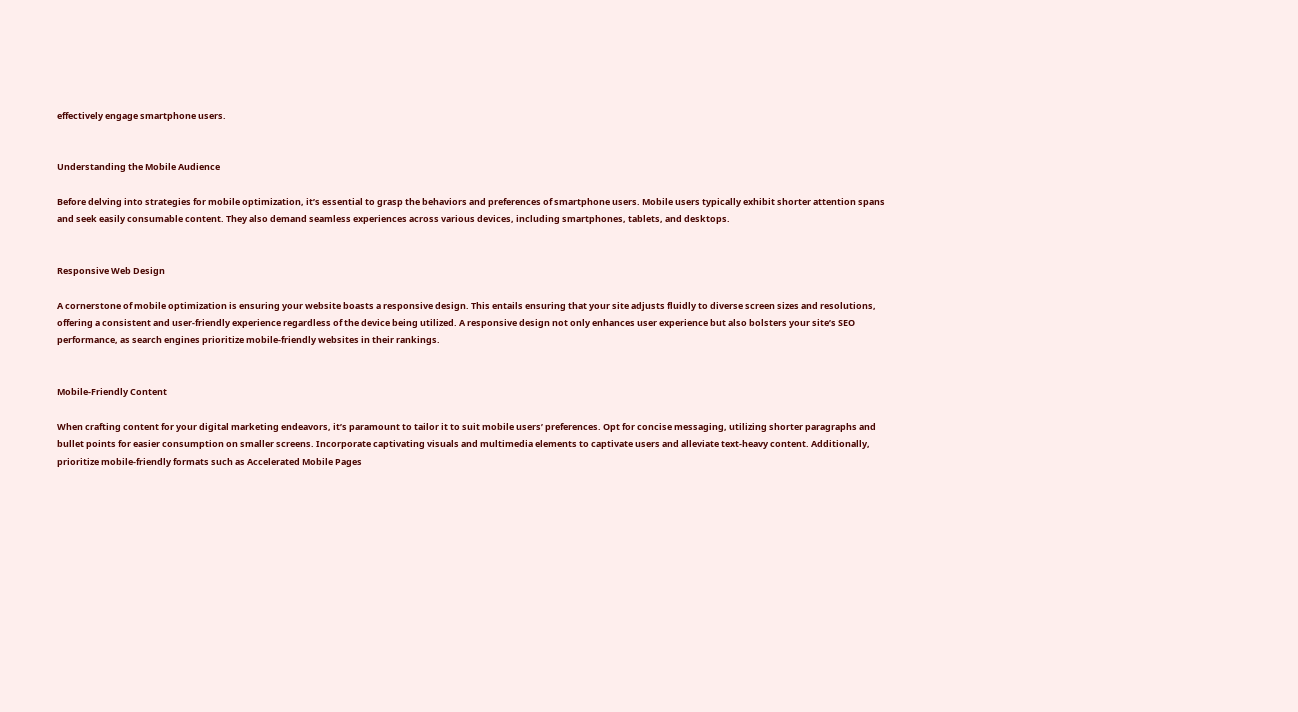effectively engage smartphone users.


Understanding the Mobile Audience

Before delving into strategies for mobile optimization, it’s essential to grasp the behaviors and preferences of smartphone users. Mobile users typically exhibit shorter attention spans and seek easily consumable content. They also demand seamless experiences across various devices, including smartphones, tablets, and desktops.


Responsive Web Design

A cornerstone of mobile optimization is ensuring your website boasts a responsive design. This entails ensuring that your site adjusts fluidly to diverse screen sizes and resolutions, offering a consistent and user-friendly experience regardless of the device being utilized. A responsive design not only enhances user experience but also bolsters your site’s SEO performance, as search engines prioritize mobile-friendly websites in their rankings.


Mobile-Friendly Content

When crafting content for your digital marketing endeavors, it’s paramount to tailor it to suit mobile users’ preferences. Opt for concise messaging, utilizing shorter paragraphs and bullet points for easier consumption on smaller screens. Incorporate captivating visuals and multimedia elements to captivate users and alleviate text-heavy content. Additionally, prioritize mobile-friendly formats such as Accelerated Mobile Pages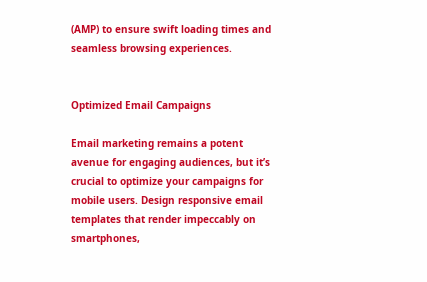(AMP) to ensure swift loading times and seamless browsing experiences.


Optimized Email Campaigns

Email marketing remains a potent avenue for engaging audiences, but it’s crucial to optimize your campaigns for mobile users. Design responsive email templates that render impeccably on smartphones,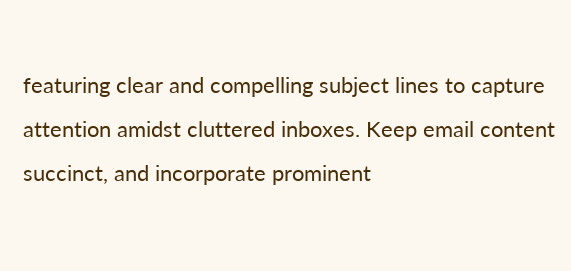featuring clear and compelling subject lines to capture attention amidst cluttered inboxes. Keep email content succinct, and incorporate prominent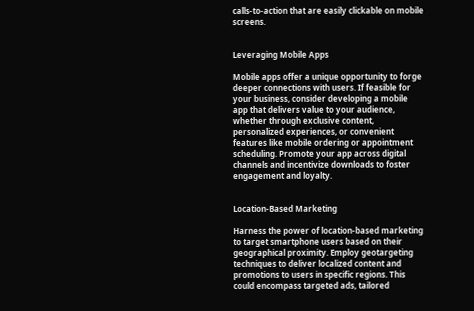calls-to-action that are easily clickable on mobile screens.


Leveraging Mobile Apps

Mobile apps offer a unique opportunity to forge deeper connections with users. If feasible for your business, consider developing a mobile app that delivers value to your audience, whether through exclusive content, personalized experiences, or convenient features like mobile ordering or appointment scheduling. Promote your app across digital channels and incentivize downloads to foster engagement and loyalty.


Location-Based Marketing

Harness the power of location-based marketing to target smartphone users based on their geographical proximity. Employ geotargeting techniques to deliver localized content and promotions to users in specific regions. This could encompass targeted ads, tailored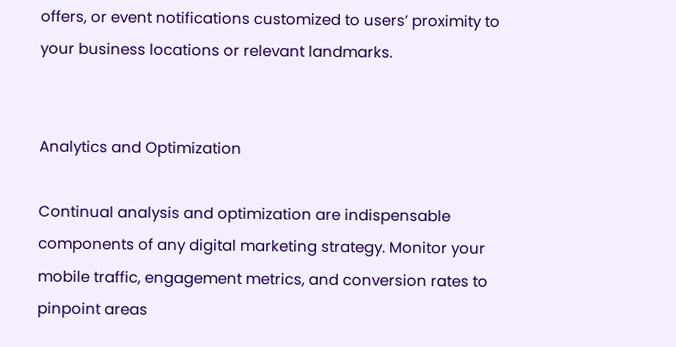offers, or event notifications customized to users’ proximity to your business locations or relevant landmarks.


Analytics and Optimization

Continual analysis and optimization are indispensable components of any digital marketing strategy. Monitor your mobile traffic, engagement metrics, and conversion rates to pinpoint areas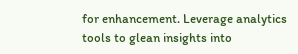for enhancement. Leverage analytics tools to glean insights into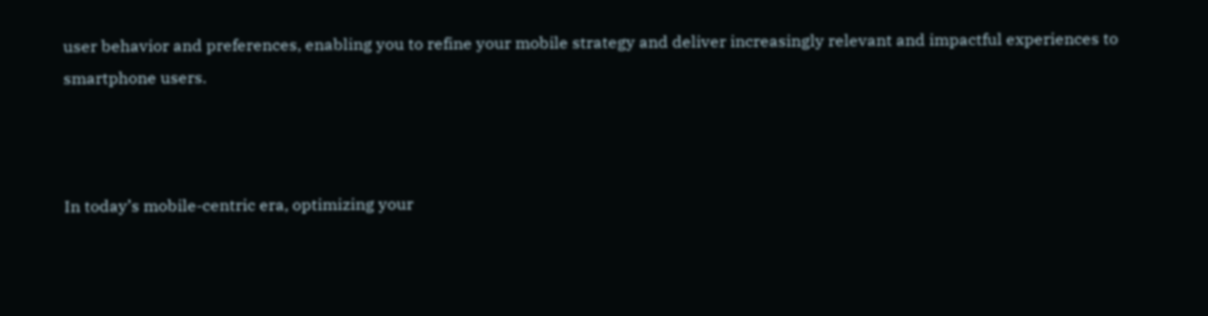user behavior and preferences, enabling you to refine your mobile strategy and deliver increasingly relevant and impactful experiences to smartphone users.



In today’s mobile-centric era, optimizing your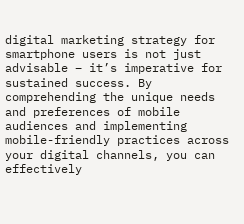digital marketing strategy for smartphone users is not just advisable – it’s imperative for sustained success. By comprehending the unique needs and preferences of mobile audiences and implementing mobile-friendly practices across your digital channels, you can effectively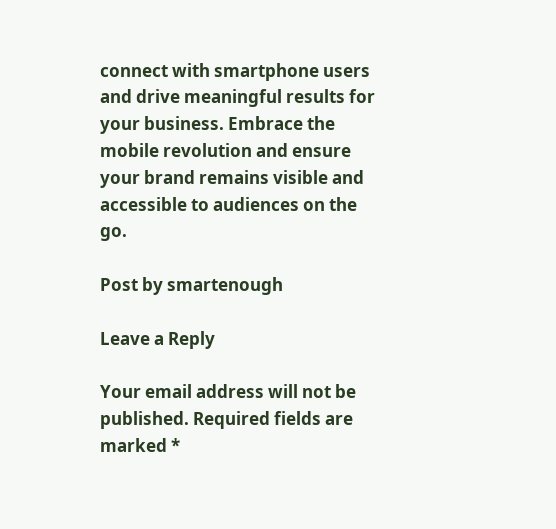connect with smartphone users and drive meaningful results for your business. Embrace the mobile revolution and ensure your brand remains visible and accessible to audiences on the go.

Post by smartenough

Leave a Reply

Your email address will not be published. Required fields are marked *